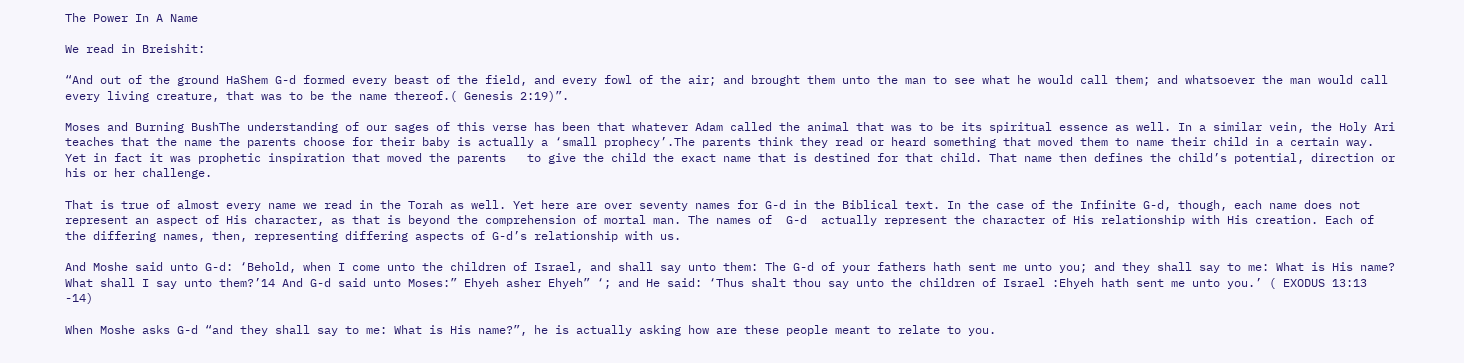The Power In A Name

We read in Breishit:

“And out of the ground HaShem G-d formed every beast of the field, and every fowl of the air; and brought them unto the man to see what he would call them; and whatsoever the man would call every living creature, that was to be the name thereof.( Genesis 2:19)”.

Moses and Burning BushThe understanding of our sages of this verse has been that whatever Adam called the animal that was to be its spiritual essence as well. In a similar vein, the Holy Ari teaches that the name the parents choose for their baby is actually a ‘small prophecy’.The parents think they read or heard something that moved them to name their child in a certain way. Yet in fact it was prophetic inspiration that moved the parents   to give the child the exact name that is destined for that child. That name then defines the child’s potential, direction or his or her challenge.

That is true of almost every name we read in the Torah as well. Yet here are over seventy names for G-d in the Biblical text. In the case of the Infinite G-d, though, each name does not represent an aspect of His character, as that is beyond the comprehension of mortal man. The names of  G-d  actually represent the character of His relationship with His creation. Each of the differing names, then, representing differing aspects of G-d’s relationship with us.

And Moshe said unto G-d: ‘Behold, when I come unto the children of Israel, and shall say unto them: The G-d of your fathers hath sent me unto you; and they shall say to me: What is His name? What shall I say unto them?’14 And G-d said unto Moses:” Ehyeh asher Ehyeh” ‘; and He said: ‘Thus shalt thou say unto the children of Israel :Ehyeh hath sent me unto you.’ ( EXODUS 13:13 -14)

When Moshe asks G-d “and they shall say to me: What is His name?”, he is actually asking how are these people meant to relate to you.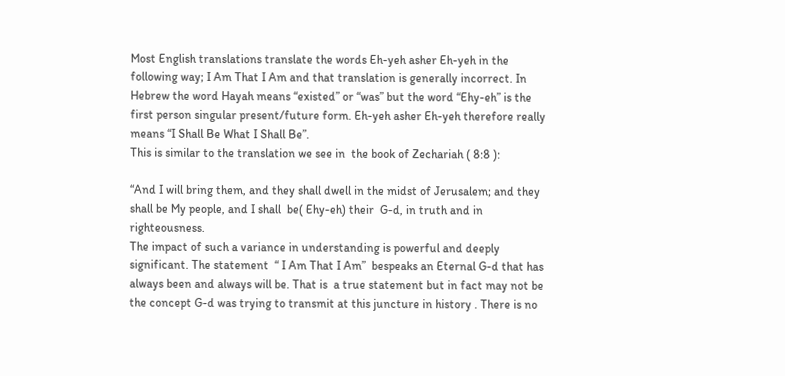Most English translations translate the words Eh-yeh asher Eh-yeh in the following way; I Am That I Am and that translation is generally incorrect. In Hebrew the word Hayah means “existed” or “was” but the word “Ehy-eh” is the first person singular present/future form. Eh-yeh asher Eh-yeh therefore really means “I Shall Be What I Shall Be”.
This is similar to the translation we see in  the book of Zechariah ( 8:8 ):

“And I will bring them, and they shall dwell in the midst of Jerusalem; and they shall be My people, and I shall  be( Ehy-eh) their  G-d, in truth and in righteousness.
The impact of such a variance in understanding is powerful and deeply significant. The statement  “ I Am That I Am”  bespeaks an Eternal G-d that has always been and always will be. That is  a true statement but in fact may not be the concept G-d was trying to transmit at this juncture in history . There is no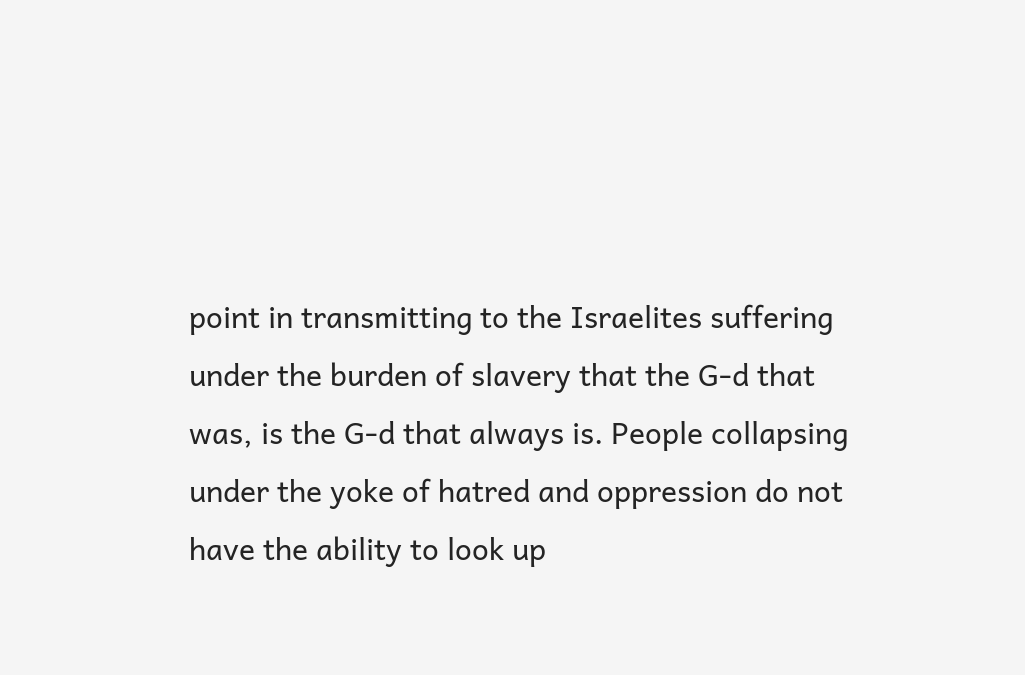point in transmitting to the Israelites suffering under the burden of slavery that the G-d that was, is the G-d that always is. People collapsing under the yoke of hatred and oppression do not have the ability to look up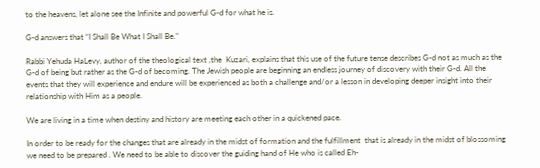to the heavens, let alone see the Infinite and powerful G-d for what he is.

G-d answers that “I Shall Be What I Shall Be.”

Rabbi Yehuda HaLevy, author of the theological text ,the  Kuzari, explains that this use of the future tense describes G-d not as much as the G-d of being but rather as the G-d of becoming. The Jewish people are beginning an endless journey of discovery with their G-d. All the events that they will experience and endure will be experienced as both a challenge and/or a lesson in developing deeper insight into their relationship with Him as a people.

We are living in a time when destiny and history are meeting each other in a quickened pace.

In order to be ready for the changes that are already in the midst of formation and the fulfillment  that is already in the midst of blossoming we need to be prepared . We need to be able to discover the guiding hand of He who is called Eh-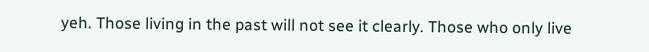yeh. Those living in the past will not see it clearly. Those who only live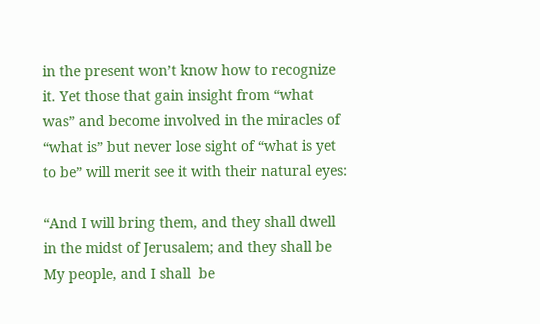in the present won’t know how to recognize it. Yet those that gain insight from “what was” and become involved in the miracles of “what is” but never lose sight of “what is yet to be” will merit see it with their natural eyes:

“And I will bring them, and they shall dwell in the midst of Jerusalem; and they shall be My people, and I shall  be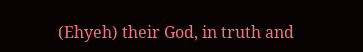(Ehyeh) their God, in truth and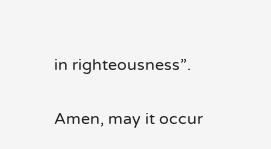in righteousness”.

Amen, may it occur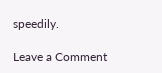speedily.

Leave a Comment